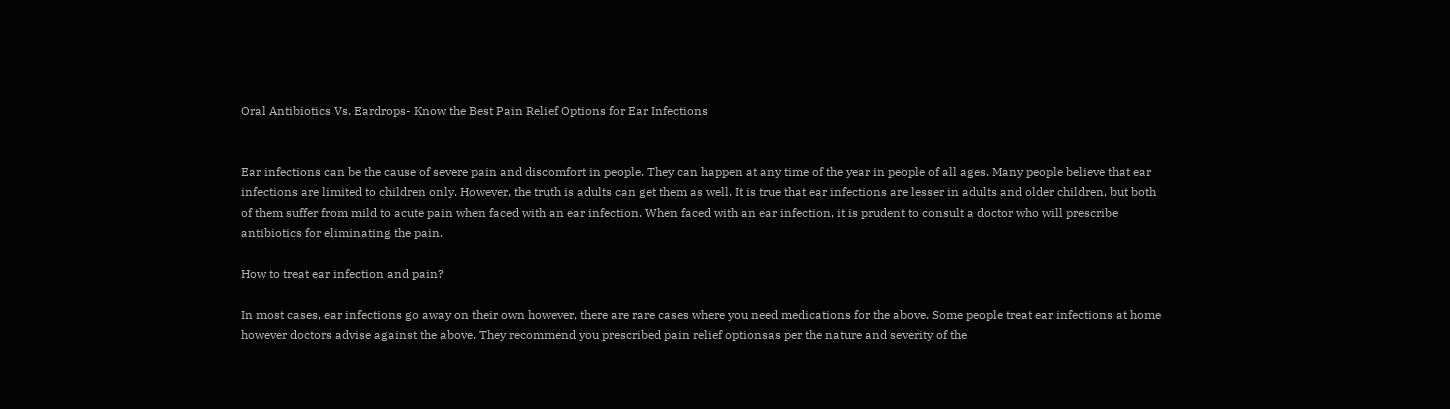Oral Antibiotics Vs. Eardrops- Know the Best Pain Relief Options for Ear Infections


Ear infections can be the cause of severe pain and discomfort in people. They can happen at any time of the year in people of all ages. Many people believe that ear infections are limited to children only. However, the truth is adults can get them as well. It is true that ear infections are lesser in adults and older children, but both of them suffer from mild to acute pain when faced with an ear infection. When faced with an ear infection, it is prudent to consult a doctor who will prescribe antibiotics for eliminating the pain.

How to treat ear infection and pain?

In most cases, ear infections go away on their own however, there are rare cases where you need medications for the above. Some people treat ear infections at home however doctors advise against the above. They recommend you prescribed pain relief optionsas per the nature and severity of the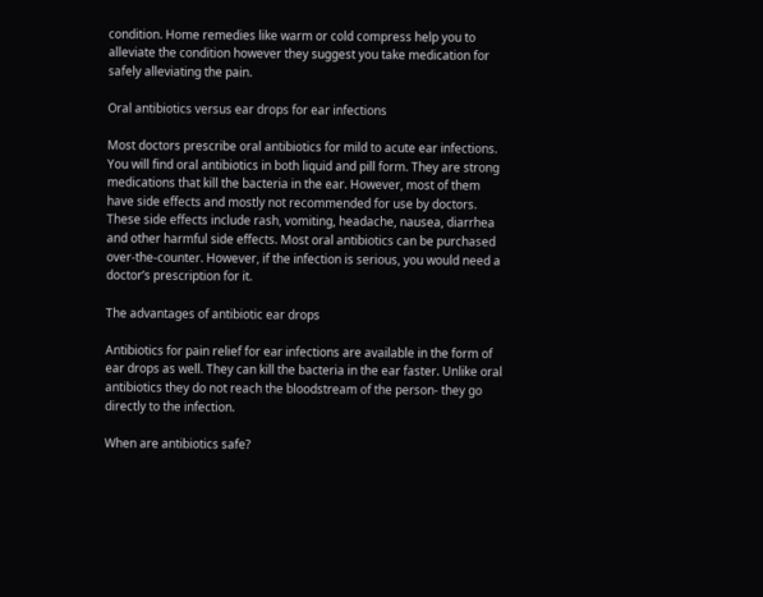condition. Home remedies like warm or cold compress help you to alleviate the condition however they suggest you take medication for safely alleviating the pain.

Oral antibiotics versus ear drops for ear infections

Most doctors prescribe oral antibiotics for mild to acute ear infections.  You will find oral antibiotics in both liquid and pill form. They are strong medications that kill the bacteria in the ear. However, most of them have side effects and mostly not recommended for use by doctors. These side effects include rash, vomiting, headache, nausea, diarrhea and other harmful side effects. Most oral antibiotics can be purchased over-the-counter. However, if the infection is serious, you would need a doctor’s prescription for it.

The advantages of antibiotic ear drops

Antibiotics for pain relief for ear infections are available in the form of ear drops as well. They can kill the bacteria in the ear faster. Unlike oral antibiotics they do not reach the bloodstream of the person- they go directly to the infection.

When are antibiotics safe?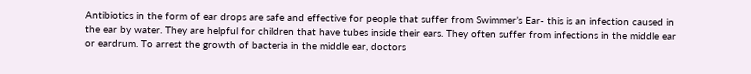Antibiotics in the form of ear drops are safe and effective for people that suffer from Swimmer’s Ear- this is an infection caused in the ear by water. They are helpful for children that have tubes inside their ears. They often suffer from infections in the middle ear or eardrum. To arrest the growth of bacteria in the middle ear, doctors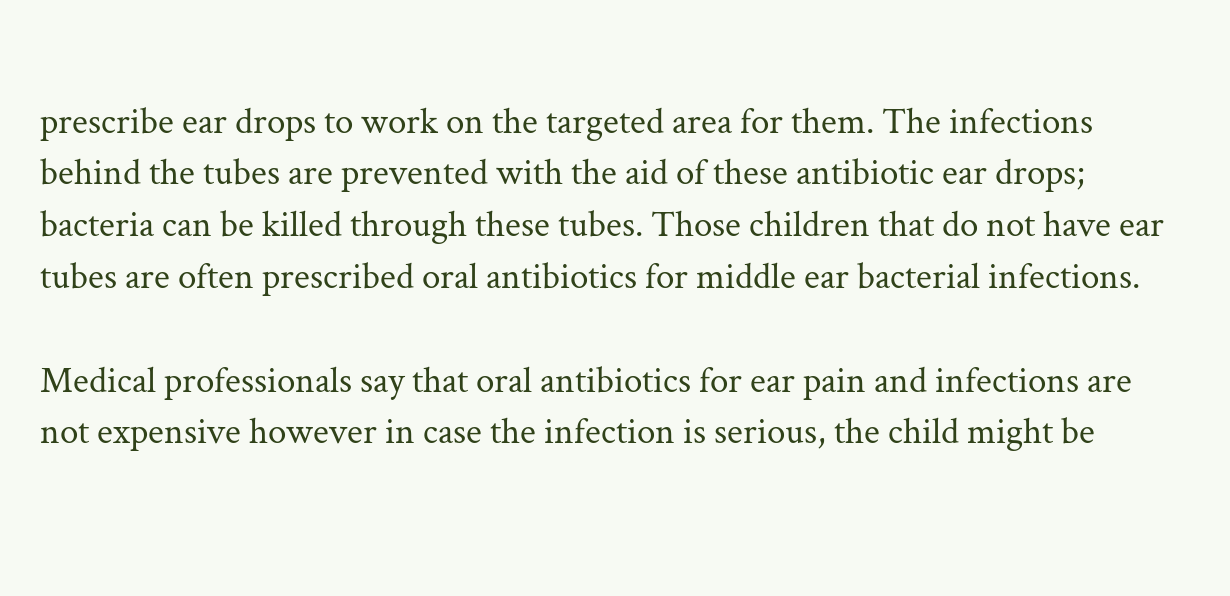prescribe ear drops to work on the targeted area for them. The infections behind the tubes are prevented with the aid of these antibiotic ear drops; bacteria can be killed through these tubes. Those children that do not have ear tubes are often prescribed oral antibiotics for middle ear bacterial infections.

Medical professionals say that oral antibiotics for ear pain and infections are not expensive however in case the infection is serious, the child might be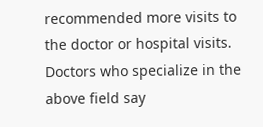recommended more visits to the doctor or hospital visits. Doctors who specialize in the above field say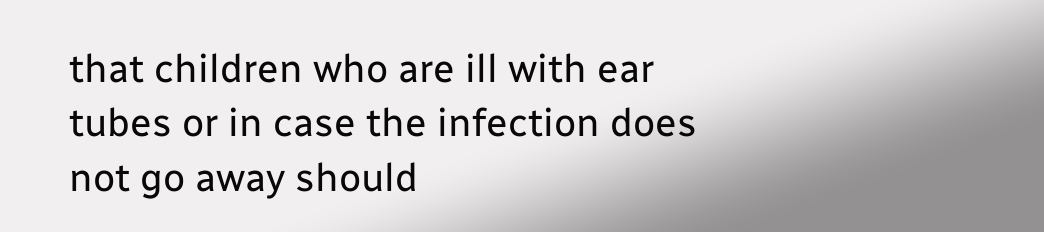that children who are ill with ear tubes or in case the infection does not go away should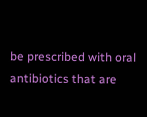be prescribed with oral antibiotics that are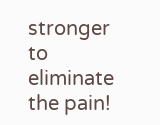stronger to eliminate the pain!